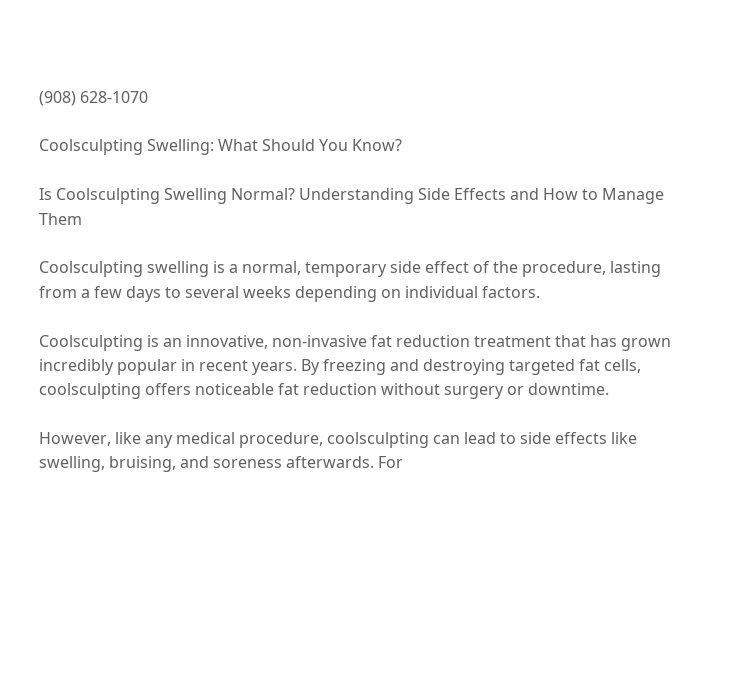(908) 628-1070

Coolsculpting Swelling: What Should You Know?

Is Coolsculpting Swelling Normal? Understanding Side Effects and How to Manage Them

Coolsculpting swelling is a normal, temporary side effect of the procedure, lasting from a few days to several weeks depending on individual factors.

Coolsculpting is an innovative, non-invasive fat reduction treatment that has grown incredibly popular in recent years. By freezing and destroying targeted fat cells, coolsculpting offers noticeable fat reduction without surgery or downtime.

However, like any medical procedure, coolsculpting can lead to side effects like swelling, bruising, and soreness afterwards. For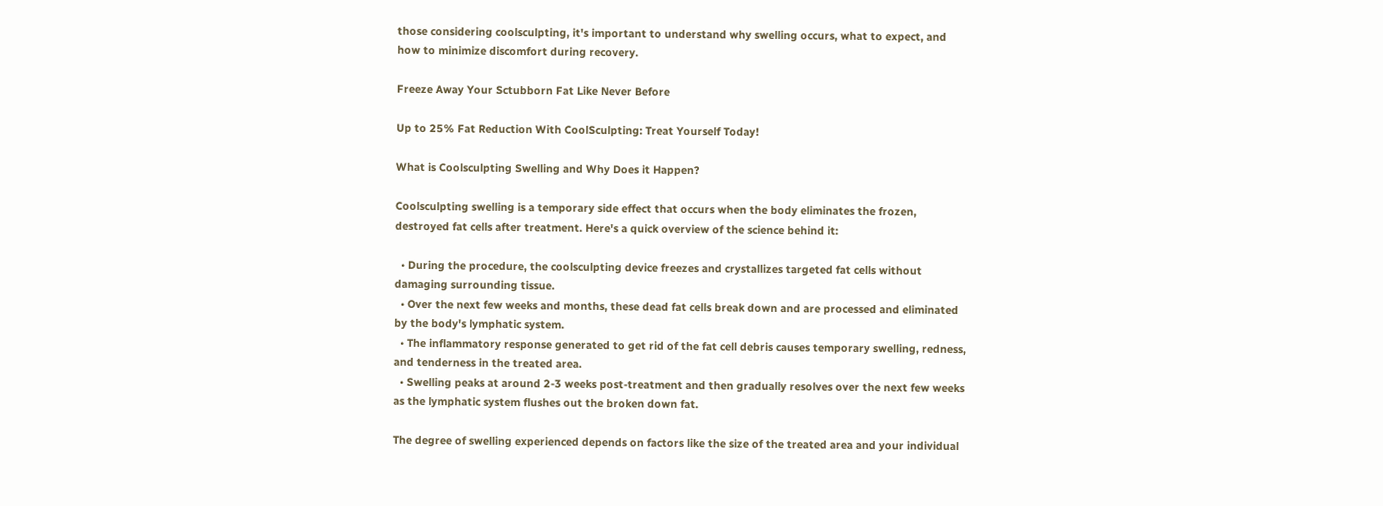those considering coolsculpting, it's important to understand why swelling occurs, what to expect, and how to minimize discomfort during recovery.

Freeze Away Your Sctubborn Fat Like Never Before

Up to 25% Fat Reduction With CoolSculpting: Treat Yourself Today!

What is Coolsculpting Swelling and Why Does it Happen?

Coolsculpting swelling is a temporary side effect that occurs when the body eliminates the frozen, destroyed fat cells after treatment. Here's a quick overview of the science behind it:

  • During the procedure, the coolsculpting device freezes and crystallizes targeted fat cells without damaging surrounding tissue.
  • Over the next few weeks and months, these dead fat cells break down and are processed and eliminated by the body's lymphatic system.
  • The inflammatory response generated to get rid of the fat cell debris causes temporary swelling, redness, and tenderness in the treated area.
  • Swelling peaks at around 2-3 weeks post-treatment and then gradually resolves over the next few weeks as the lymphatic system flushes out the broken down fat.

The degree of swelling experienced depends on factors like the size of the treated area and your individual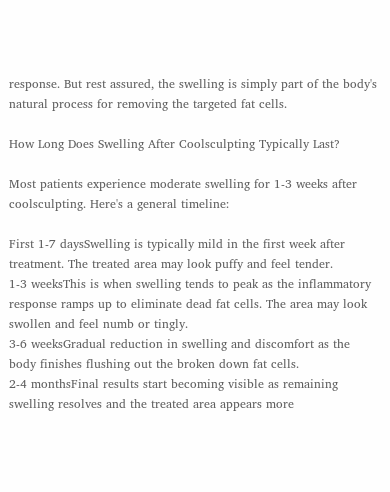response. But rest assured, the swelling is simply part of the body's natural process for removing the targeted fat cells.

How Long Does Swelling After Coolsculpting Typically Last?

Most patients experience moderate swelling for 1-3 weeks after coolsculpting. Here's a general timeline:

First 1-7 daysSwelling is typically mild in the first week after treatment. The treated area may look puffy and feel tender.
1-3 weeksThis is when swelling tends to peak as the inflammatory response ramps up to eliminate dead fat cells. The area may look swollen and feel numb or tingly.
3-6 weeksGradual reduction in swelling and discomfort as the body finishes flushing out the broken down fat cells.
2-4 monthsFinal results start becoming visible as remaining swelling resolves and the treated area appears more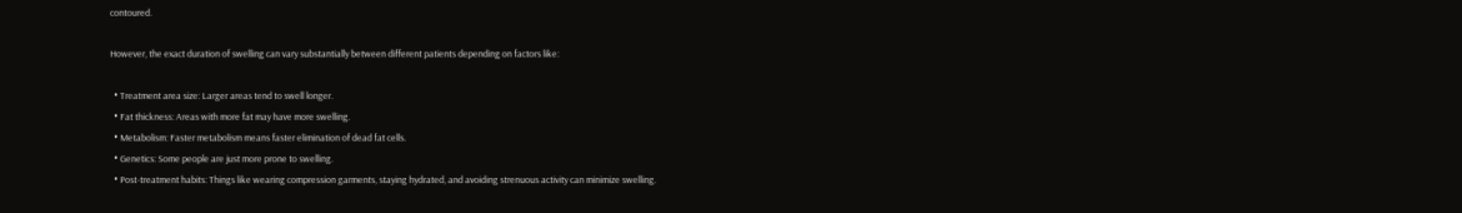contoured.

However, the exact duration of swelling can vary substantially between different patients depending on factors like:

  • Treatment area size: Larger areas tend to swell longer.
  • Fat thickness: Areas with more fat may have more swelling.
  • Metabolism: Faster metabolism means faster elimination of dead fat cells.
  • Genetics: Some people are just more prone to swelling.
  • Post-treatment habits: Things like wearing compression garments, staying hydrated, and avoiding strenuous activity can minimize swelling.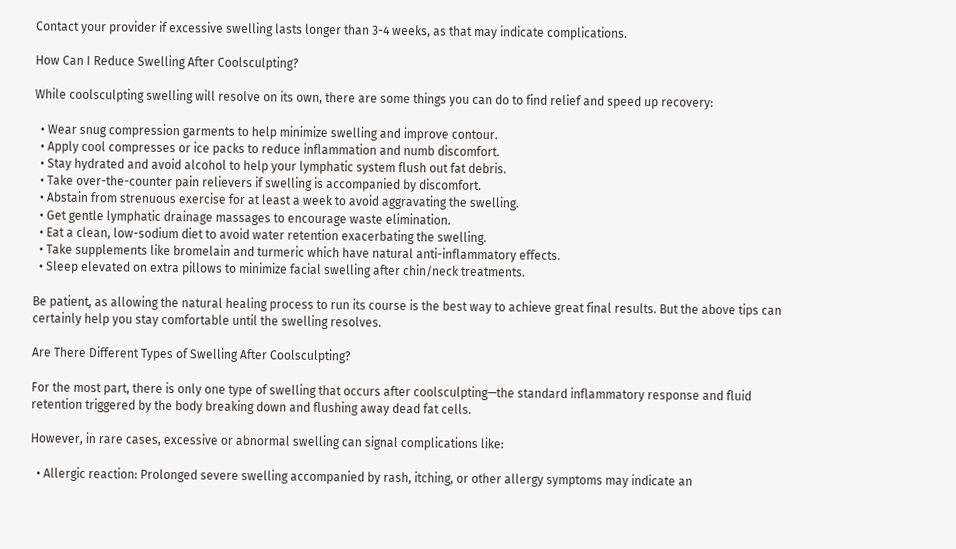Contact your provider if excessive swelling lasts longer than 3-4 weeks, as that may indicate complications.

How Can I Reduce Swelling After Coolsculpting?

While coolsculpting swelling will resolve on its own, there are some things you can do to find relief and speed up recovery:

  • Wear snug compression garments to help minimize swelling and improve contour.
  • Apply cool compresses or ice packs to reduce inflammation and numb discomfort.
  • Stay hydrated and avoid alcohol to help your lymphatic system flush out fat debris.
  • Take over-the-counter pain relievers if swelling is accompanied by discomfort.
  • Abstain from strenuous exercise for at least a week to avoid aggravating the swelling.
  • Get gentle lymphatic drainage massages to encourage waste elimination.
  • Eat a clean, low-sodium diet to avoid water retention exacerbating the swelling.
  • Take supplements like bromelain and turmeric which have natural anti-inflammatory effects.
  • Sleep elevated on extra pillows to minimize facial swelling after chin/neck treatments.

Be patient, as allowing the natural healing process to run its course is the best way to achieve great final results. But the above tips can certainly help you stay comfortable until the swelling resolves.

Are There Different Types of Swelling After Coolsculpting?

For the most part, there is only one type of swelling that occurs after coolsculpting—the standard inflammatory response and fluid retention triggered by the body breaking down and flushing away dead fat cells.

However, in rare cases, excessive or abnormal swelling can signal complications like:

  • Allergic reaction: Prolonged severe swelling accompanied by rash, itching, or other allergy symptoms may indicate an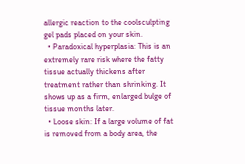allergic reaction to the coolsculpting gel pads placed on your skin.
  • Paradoxical hyperplasia: This is an extremely rare risk where the fatty tissue actually thickens after treatment rather than shrinking. It shows up as a firm, enlarged bulge of tissue months later.
  • Loose skin: If a large volume of fat is removed from a body area, the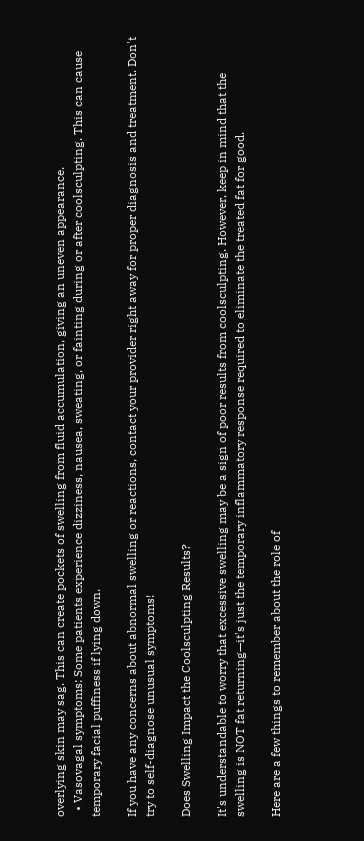overlying skin may sag. This can create pockets of swelling from fluid accumulation, giving an uneven appearance.
  • Vasovagal symptoms: Some patients experience dizziness, nausea, sweating, or fainting during or after coolsculpting. This can cause temporary facial puffiness if lying down.

If you have any concerns about abnormal swelling or reactions, contact your provider right away for proper diagnosis and treatment. Don't try to self-diagnose unusual symptoms!

Does Swelling Impact the Coolsculpting Results?

It's understandable to worry that excessive swelling may be a sign of poor results from coolsculpting. However, keep in mind that the swelling is NOT fat returning—it's just the temporary inflammatory response required to eliminate the treated fat for good.

Here are a few things to remember about the role of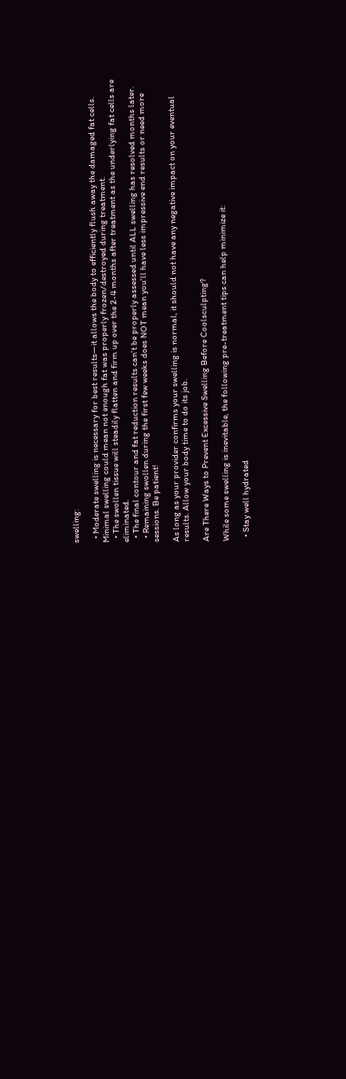swelling:

  • Moderate swelling is necessary for best results—it allows the body to efficiently flush away the damaged fat cells. Minimal swelling could mean not enough fat was properly frozen/destroyed during treatment.
  • The swollen tissue will steadily flatten and firm up over the 2-4 months after treatment as the underlying fat cells are eliminated.
  • The final contour and fat reduction results can't be properly assessed until ALL swelling has resolved months later.
  • Remaining swollen during the first few weeks does NOT mean you'll have less impressive end results or need more sessions. Be patient!

As long as your provider confirms your swelling is normal, it should not have any negative impact on your eventual results. Allow your body time to do its job.

Are There Ways to Prevent Excessive Swelling Before Coolsculpting?

While some swelling is inevitable, the following pre-treatment tips can help minimize it:

  • Stay well hydrated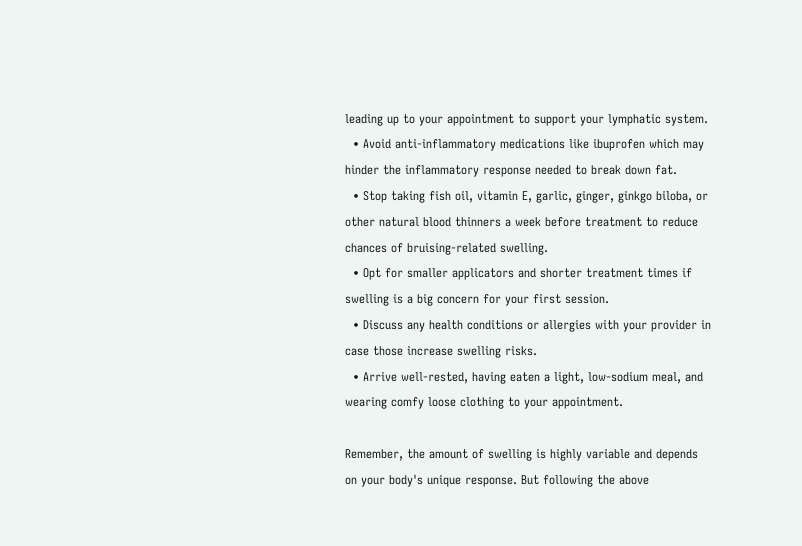leading up to your appointment to support your lymphatic system.
  • Avoid anti-inflammatory medications like ibuprofen which may hinder the inflammatory response needed to break down fat.
  • Stop taking fish oil, vitamin E, garlic, ginger, ginkgo biloba, or other natural blood thinners a week before treatment to reduce chances of bruising-related swelling.
  • Opt for smaller applicators and shorter treatment times if swelling is a big concern for your first session.
  • Discuss any health conditions or allergies with your provider in case those increase swelling risks.
  • Arrive well-rested, having eaten a light, low-sodium meal, and wearing comfy loose clothing to your appointment.

Remember, the amount of swelling is highly variable and depends on your body's unique response. But following the above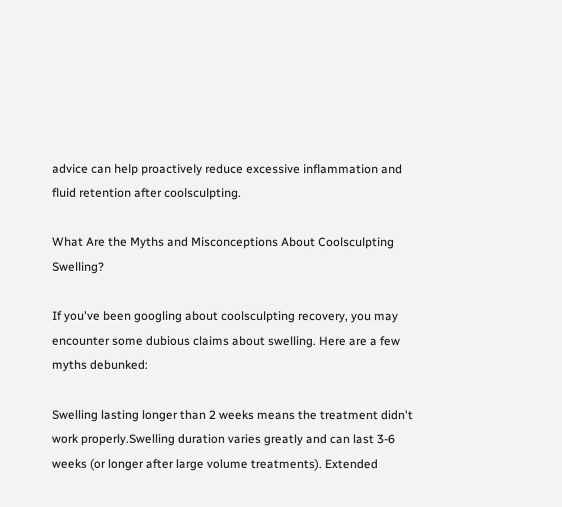advice can help proactively reduce excessive inflammation and fluid retention after coolsculpting.

What Are the Myths and Misconceptions About Coolsculpting Swelling?

If you've been googling about coolsculpting recovery, you may encounter some dubious claims about swelling. Here are a few myths debunked:

Swelling lasting longer than 2 weeks means the treatment didn't work properly.Swelling duration varies greatly and can last 3-6 weeks (or longer after large volume treatments). Extended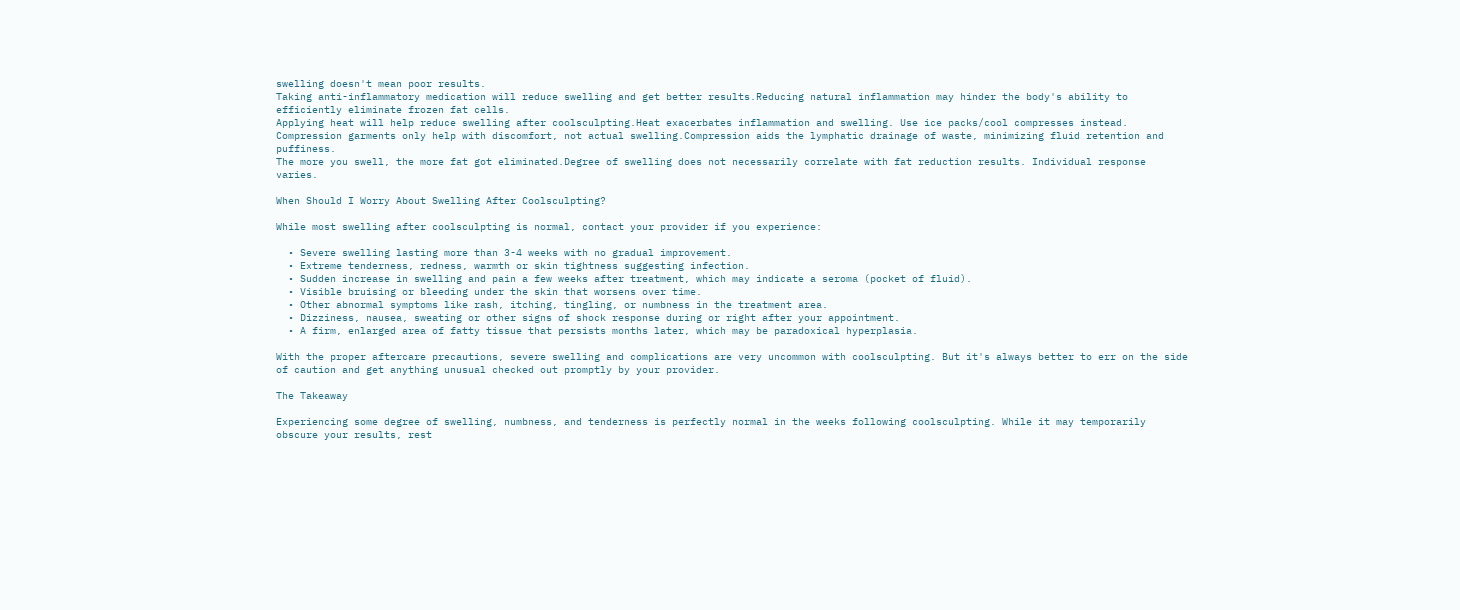swelling doesn't mean poor results.
Taking anti-inflammatory medication will reduce swelling and get better results.Reducing natural inflammation may hinder the body's ability to efficiently eliminate frozen fat cells.
Applying heat will help reduce swelling after coolsculpting.Heat exacerbates inflammation and swelling. Use ice packs/cool compresses instead.
Compression garments only help with discomfort, not actual swelling.Compression aids the lymphatic drainage of waste, minimizing fluid retention and puffiness.
The more you swell, the more fat got eliminated.Degree of swelling does not necessarily correlate with fat reduction results. Individual response varies.

When Should I Worry About Swelling After Coolsculpting?

While most swelling after coolsculpting is normal, contact your provider if you experience:

  • Severe swelling lasting more than 3-4 weeks with no gradual improvement.
  • Extreme tenderness, redness, warmth or skin tightness suggesting infection.
  • Sudden increase in swelling and pain a few weeks after treatment, which may indicate a seroma (pocket of fluid).
  • Visible bruising or bleeding under the skin that worsens over time.
  • Other abnormal symptoms like rash, itching, tingling, or numbness in the treatment area.
  • Dizziness, nausea, sweating or other signs of shock response during or right after your appointment.
  • A firm, enlarged area of fatty tissue that persists months later, which may be paradoxical hyperplasia.

With the proper aftercare precautions, severe swelling and complications are very uncommon with coolsculpting. But it's always better to err on the side of caution and get anything unusual checked out promptly by your provider.

The Takeaway

Experiencing some degree of swelling, numbness, and tenderness is perfectly normal in the weeks following coolsculpting. While it may temporarily obscure your results, rest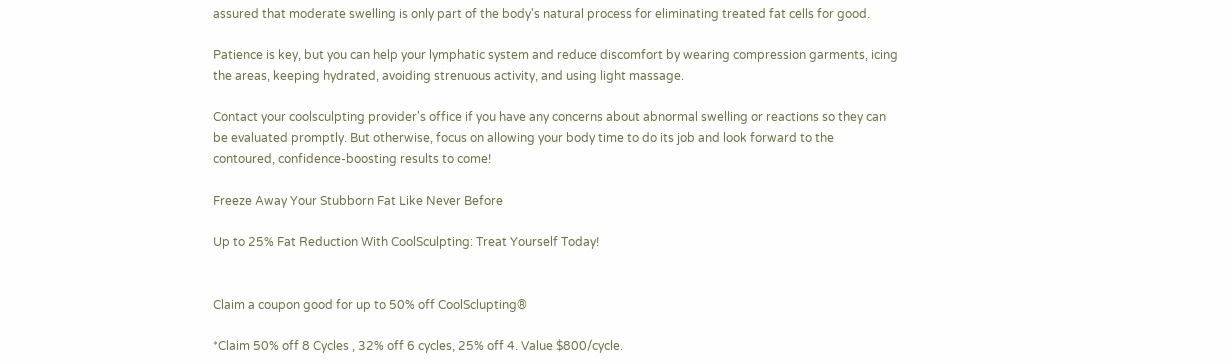assured that moderate swelling is only part of the body's natural process for eliminating treated fat cells for good.

Patience is key, but you can help your lymphatic system and reduce discomfort by wearing compression garments, icing the areas, keeping hydrated, avoiding strenuous activity, and using light massage.

Contact your coolsculpting provider's office if you have any concerns about abnormal swelling or reactions so they can be evaluated promptly. But otherwise, focus on allowing your body time to do its job and look forward to the contoured, confidence-boosting results to come!

Freeze Away Your Stubborn Fat Like Never Before

Up to 25% Fat Reduction With CoolSculpting: Treat Yourself Today!


Claim a coupon good for up to 50% off CoolSclupting®

*Claim 50% off 8 Cycles , 32% off 6 cycles, 25% off 4. Value $800/cycle.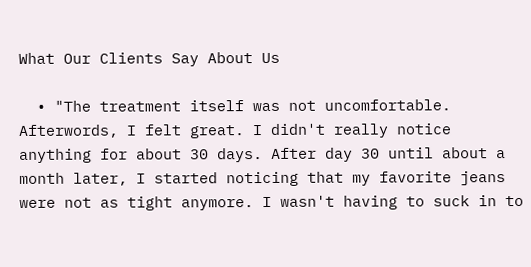What Our Clients Say About Us

  • "The treatment itself was not uncomfortable. Afterwords, I felt great. I didn't really notice anything for about 30 days. After day 30 until about a month later, I started noticing that my favorite jeans were not as tight anymore. I wasn't having to suck in to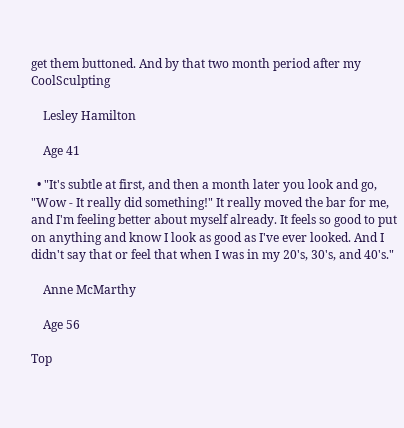get them buttoned. And by that two month period after my CoolSculpting

    Lesley Hamilton

    Age 41

  • "It's subtle at first, and then a month later you look and go, "Wow - It really did something!" It really moved the bar for me, and I'm feeling better about myself already. It feels so good to put on anything and know I look as good as I've ever looked. And I didn't say that or feel that when I was in my 20's, 30's, and 40's."

    Anne McMarthy

    Age 56

Top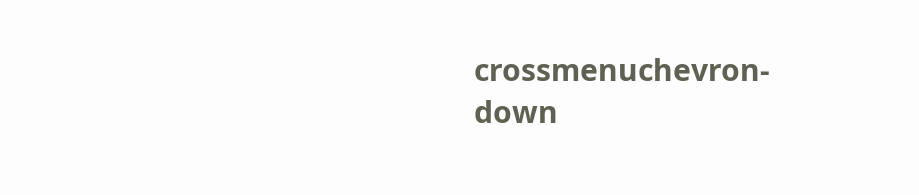crossmenuchevron-down